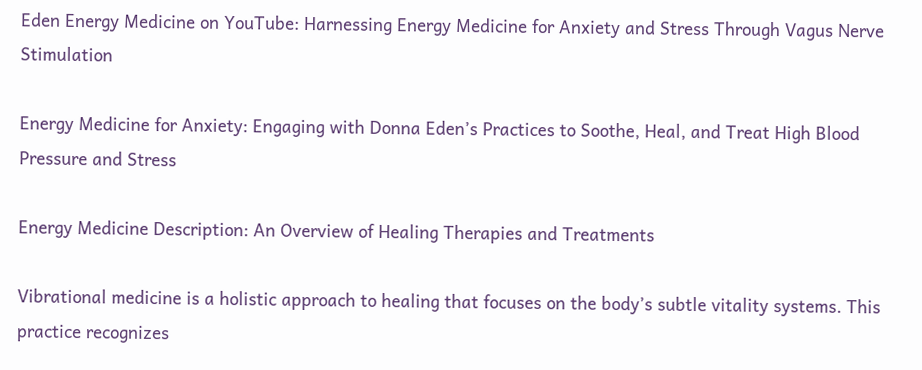Eden Energy Medicine on YouTube: Harnessing Energy Medicine for Anxiety and Stress Through Vagus Nerve Stimulation

Energy Medicine for Anxiety: Engaging with Donna Eden’s Practices to Soothe, Heal, and Treat High Blood Pressure and Stress

Energy Medicine Description: An Overview of Healing Therapies and Treatments

Vibrational medicine is a holistic approach to healing that focuses on the body’s subtle vitality systems. This practice recognizes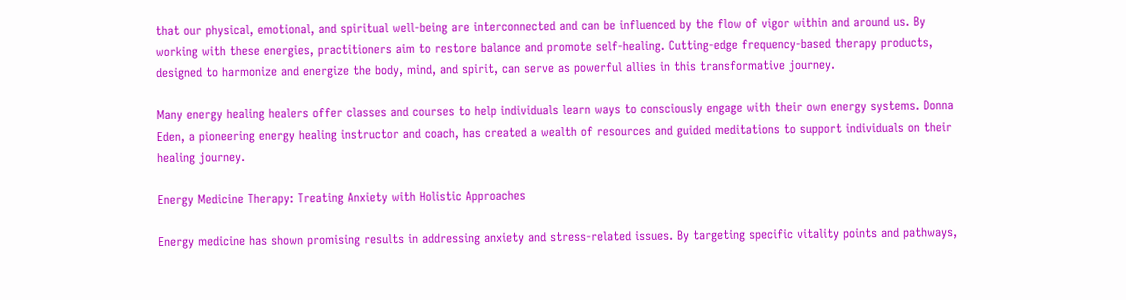that our physical, emotional, and spiritual well-being are interconnected and can be influenced by the flow of vigor within and around us. By working with these energies, practitioners aim to restore balance and promote self-healing. Cutting-edge frequency-based therapy products, designed to harmonize and energize the body, mind, and spirit, can serve as powerful allies in this transformative journey.

Many energy healing healers offer classes and courses to help individuals learn ways to consciously engage with their own energy systems. Donna Eden, a pioneering energy healing instructor and coach, has created a wealth of resources and guided meditations to support individuals on their healing journey.

Energy Medicine Therapy: Treating Anxiety with Holistic Approaches

Energy medicine has shown promising results in addressing anxiety and stress-related issues. By targeting specific vitality points and pathways,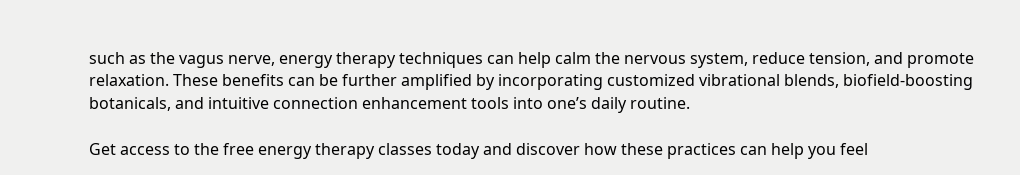such as the vagus nerve, energy therapy techniques can help calm the nervous system, reduce tension, and promote relaxation. These benefits can be further amplified by incorporating customized vibrational blends, biofield-boosting botanicals, and intuitive connection enhancement tools into one’s daily routine.

Get access to the free energy therapy classes today and discover how these practices can help you feel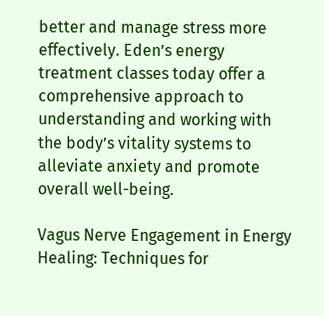better and manage stress more effectively. Eden’s energy treatment classes today offer a comprehensive approach to understanding and working with the body’s vitality systems to alleviate anxiety and promote overall well-being.

Vagus Nerve Engagement in Energy Healing: Techniques for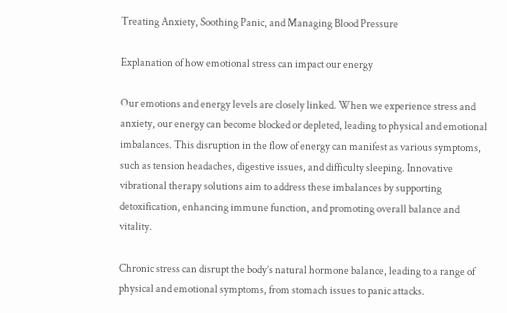Treating Anxiety, Soothing Panic, and Managing Blood Pressure

Explanation of how emotional stress can impact our energy

Our emotions and energy levels are closely linked. When we experience stress and anxiety, our energy can become blocked or depleted, leading to physical and emotional imbalances. This disruption in the flow of energy can manifest as various symptoms, such as tension headaches, digestive issues, and difficulty sleeping. Innovative vibrational therapy solutions aim to address these imbalances by supporting detoxification, enhancing immune function, and promoting overall balance and vitality.

Chronic stress can disrupt the body’s natural hormone balance, leading to a range of physical and emotional symptoms, from stomach issues to panic attacks.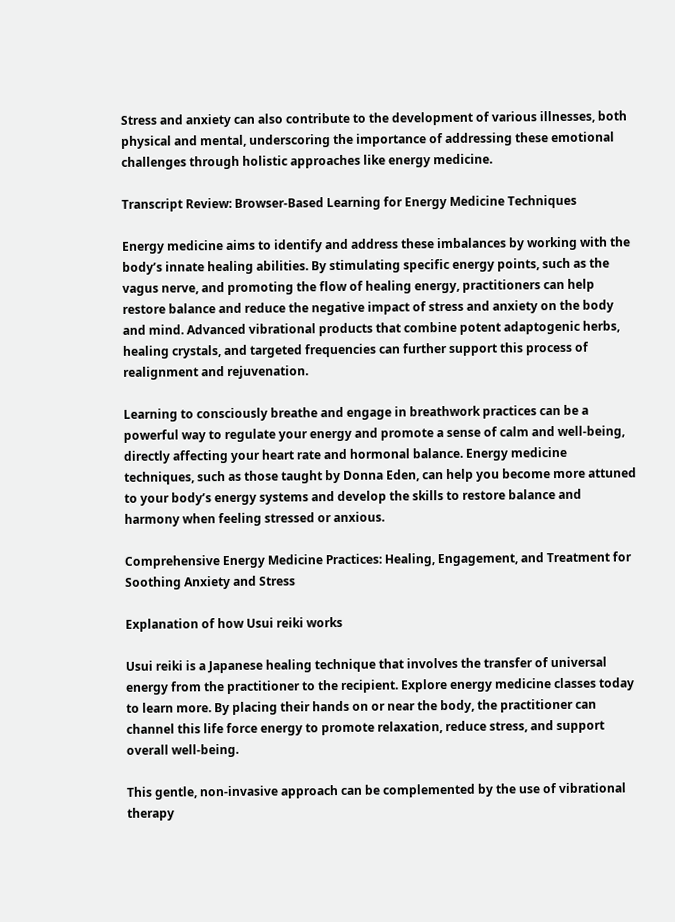Stress and anxiety can also contribute to the development of various illnesses, both physical and mental, underscoring the importance of addressing these emotional challenges through holistic approaches like energy medicine.

Transcript Review: Browser-Based Learning for Energy Medicine Techniques

Energy medicine aims to identify and address these imbalances by working with the body’s innate healing abilities. By stimulating specific energy points, such as the vagus nerve, and promoting the flow of healing energy, practitioners can help restore balance and reduce the negative impact of stress and anxiety on the body and mind. Advanced vibrational products that combine potent adaptogenic herbs, healing crystals, and targeted frequencies can further support this process of realignment and rejuvenation.

Learning to consciously breathe and engage in breathwork practices can be a powerful way to regulate your energy and promote a sense of calm and well-being, directly affecting your heart rate and hormonal balance. Energy medicine techniques, such as those taught by Donna Eden, can help you become more attuned to your body’s energy systems and develop the skills to restore balance and harmony when feeling stressed or anxious.

Comprehensive Energy Medicine Practices: Healing, Engagement, and Treatment for Soothing Anxiety and Stress

Explanation of how Usui reiki works

Usui reiki is a Japanese healing technique that involves the transfer of universal energy from the practitioner to the recipient. Explore energy medicine classes today to learn more. By placing their hands on or near the body, the practitioner can channel this life force energy to promote relaxation, reduce stress, and support overall well-being.

This gentle, non-invasive approach can be complemented by the use of vibrational therapy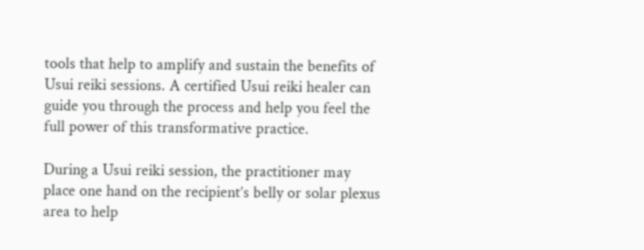tools that help to amplify and sustain the benefits of Usui reiki sessions. A certified Usui reiki healer can guide you through the process and help you feel the full power of this transformative practice.

During a Usui reiki session, the practitioner may place one hand on the recipient’s belly or solar plexus area to help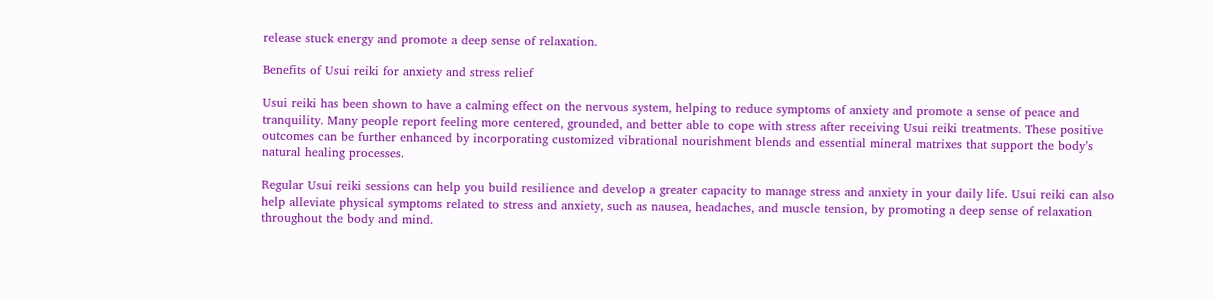release stuck energy and promote a deep sense of relaxation.

Benefits of Usui reiki for anxiety and stress relief

Usui reiki has been shown to have a calming effect on the nervous system, helping to reduce symptoms of anxiety and promote a sense of peace and tranquility. Many people report feeling more centered, grounded, and better able to cope with stress after receiving Usui reiki treatments. These positive outcomes can be further enhanced by incorporating customized vibrational nourishment blends and essential mineral matrixes that support the body’s natural healing processes.

Regular Usui reiki sessions can help you build resilience and develop a greater capacity to manage stress and anxiety in your daily life. Usui reiki can also help alleviate physical symptoms related to stress and anxiety, such as nausea, headaches, and muscle tension, by promoting a deep sense of relaxation throughout the body and mind.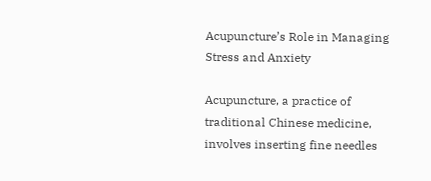Acupuncture’s Role in Managing Stress and Anxiety

Acupuncture, a practice of traditional Chinese medicine, involves inserting fine needles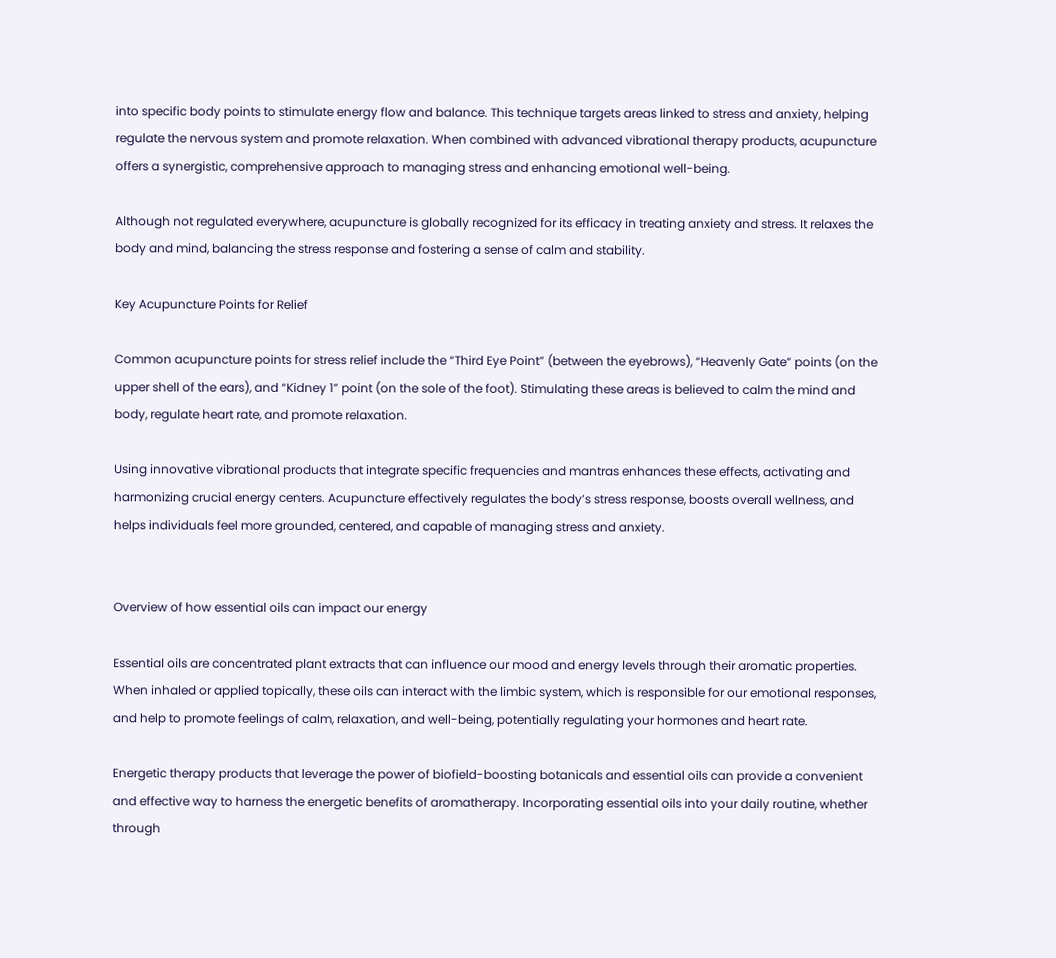into specific body points to stimulate energy flow and balance. This technique targets areas linked to stress and anxiety, helping regulate the nervous system and promote relaxation. When combined with advanced vibrational therapy products, acupuncture offers a synergistic, comprehensive approach to managing stress and enhancing emotional well-being.

Although not regulated everywhere, acupuncture is globally recognized for its efficacy in treating anxiety and stress. It relaxes the body and mind, balancing the stress response and fostering a sense of calm and stability.

Key Acupuncture Points for Relief

Common acupuncture points for stress relief include the “Third Eye Point” (between the eyebrows), “Heavenly Gate” points (on the upper shell of the ears), and “Kidney 1” point (on the sole of the foot). Stimulating these areas is believed to calm the mind and body, regulate heart rate, and promote relaxation.

Using innovative vibrational products that integrate specific frequencies and mantras enhances these effects, activating and harmonizing crucial energy centers. Acupuncture effectively regulates the body’s stress response, boosts overall wellness, and helps individuals feel more grounded, centered, and capable of managing stress and anxiety.


Overview of how essential oils can impact our energy

Essential oils are concentrated plant extracts that can influence our mood and energy levels through their aromatic properties. When inhaled or applied topically, these oils can interact with the limbic system, which is responsible for our emotional responses, and help to promote feelings of calm, relaxation, and well-being, potentially regulating your hormones and heart rate.

Energetic therapy products that leverage the power of biofield-boosting botanicals and essential oils can provide a convenient and effective way to harness the energetic benefits of aromatherapy. Incorporating essential oils into your daily routine, whether through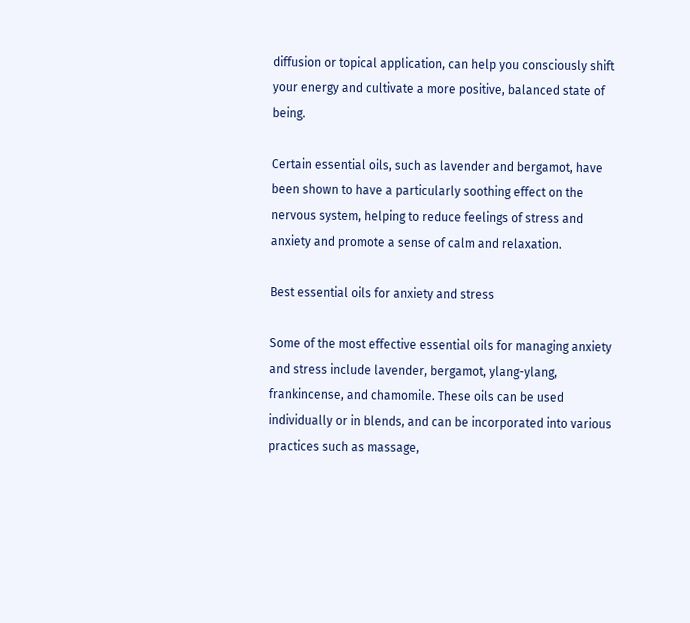diffusion or topical application, can help you consciously shift your energy and cultivate a more positive, balanced state of being.

Certain essential oils, such as lavender and bergamot, have been shown to have a particularly soothing effect on the nervous system, helping to reduce feelings of stress and anxiety and promote a sense of calm and relaxation.

Best essential oils for anxiety and stress

Some of the most effective essential oils for managing anxiety and stress include lavender, bergamot, ylang-ylang, frankincense, and chamomile. These oils can be used individually or in blends, and can be incorporated into various practices such as massage,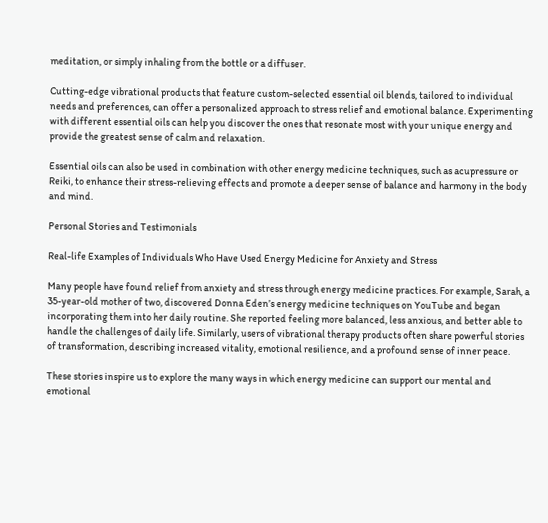meditation, or simply inhaling from the bottle or a diffuser.

Cutting-edge vibrational products that feature custom-selected essential oil blends, tailored to individual needs and preferences, can offer a personalized approach to stress relief and emotional balance. Experimenting with different essential oils can help you discover the ones that resonate most with your unique energy and provide the greatest sense of calm and relaxation.

Essential oils can also be used in combination with other energy medicine techniques, such as acupressure or Reiki, to enhance their stress-relieving effects and promote a deeper sense of balance and harmony in the body and mind.

Personal Stories and Testimonials

Real-life Examples of Individuals Who Have Used Energy Medicine for Anxiety and Stress

Many people have found relief from anxiety and stress through energy medicine practices. For example, Sarah, a 35-year-old mother of two, discovered Donna Eden’s energy medicine techniques on YouTube and began incorporating them into her daily routine. She reported feeling more balanced, less anxious, and better able to handle the challenges of daily life. Similarly, users of vibrational therapy products often share powerful stories of transformation, describing increased vitality, emotional resilience, and a profound sense of inner peace.

These stories inspire us to explore the many ways in which energy medicine can support our mental and emotional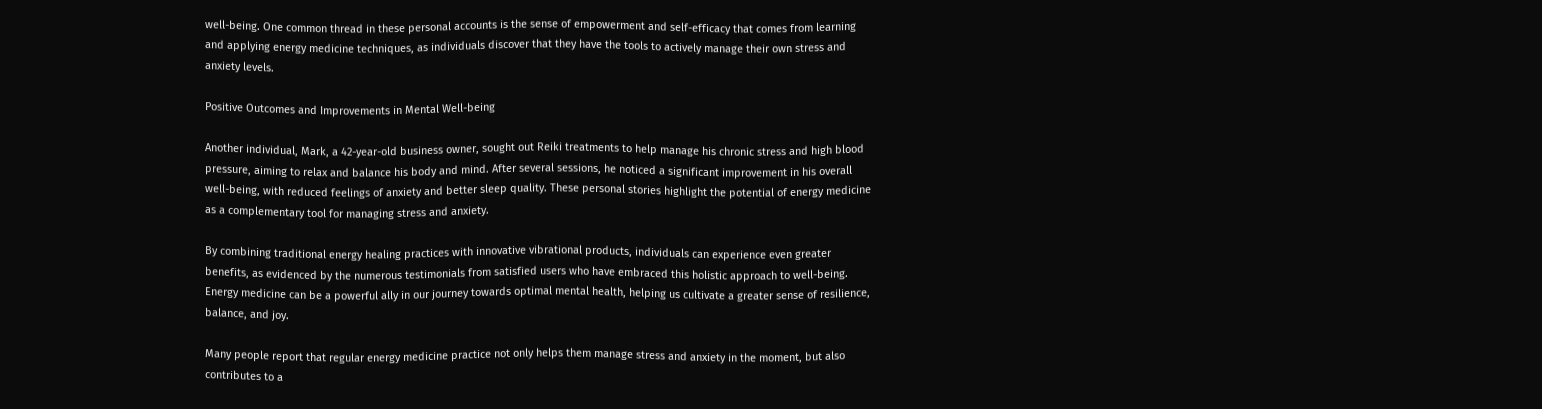well-being. One common thread in these personal accounts is the sense of empowerment and self-efficacy that comes from learning and applying energy medicine techniques, as individuals discover that they have the tools to actively manage their own stress and anxiety levels.

Positive Outcomes and Improvements in Mental Well-being

Another individual, Mark, a 42-year-old business owner, sought out Reiki treatments to help manage his chronic stress and high blood pressure, aiming to relax and balance his body and mind. After several sessions, he noticed a significant improvement in his overall well-being, with reduced feelings of anxiety and better sleep quality. These personal stories highlight the potential of energy medicine as a complementary tool for managing stress and anxiety.

By combining traditional energy healing practices with innovative vibrational products, individuals can experience even greater benefits, as evidenced by the numerous testimonials from satisfied users who have embraced this holistic approach to well-being. Energy medicine can be a powerful ally in our journey towards optimal mental health, helping us cultivate a greater sense of resilience, balance, and joy.

Many people report that regular energy medicine practice not only helps them manage stress and anxiety in the moment, but also contributes to a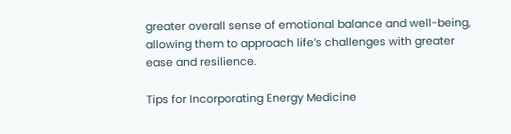greater overall sense of emotional balance and well-being, allowing them to approach life’s challenges with greater ease and resilience.

Tips for Incorporating Energy Medicine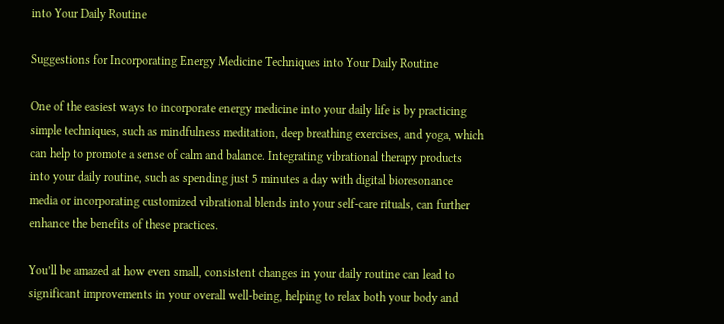into Your Daily Routine

Suggestions for Incorporating Energy Medicine Techniques into Your Daily Routine

One of the easiest ways to incorporate energy medicine into your daily life is by practicing simple techniques, such as mindfulness meditation, deep breathing exercises, and yoga, which can help to promote a sense of calm and balance. Integrating vibrational therapy products into your daily routine, such as spending just 5 minutes a day with digital bioresonance media or incorporating customized vibrational blends into your self-care rituals, can further enhance the benefits of these practices.

You’ll be amazed at how even small, consistent changes in your daily routine can lead to significant improvements in your overall well-being, helping to relax both your body and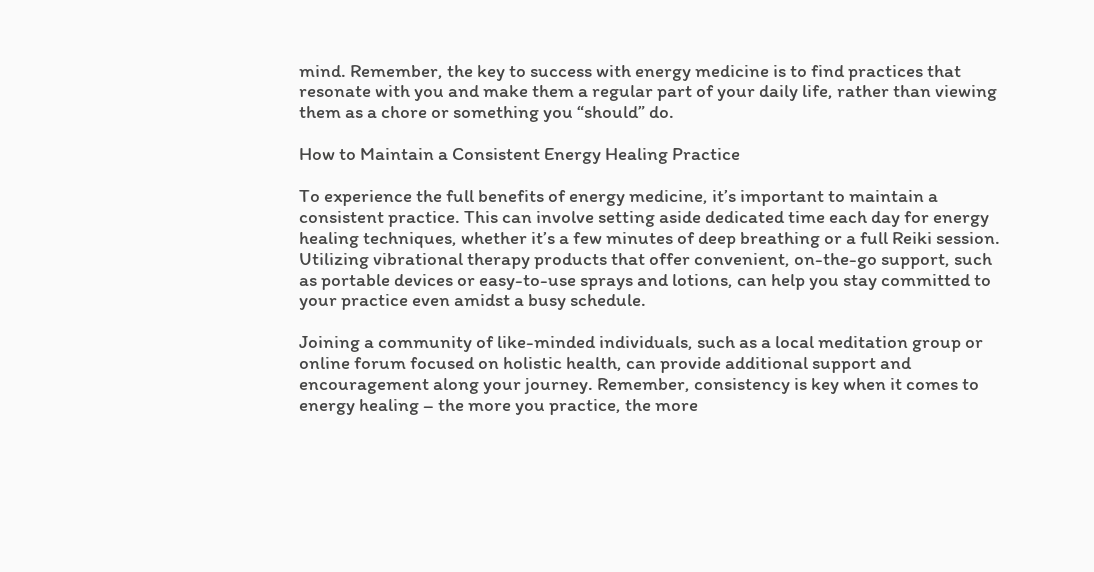mind. Remember, the key to success with energy medicine is to find practices that resonate with you and make them a regular part of your daily life, rather than viewing them as a chore or something you “should” do.

How to Maintain a Consistent Energy Healing Practice

To experience the full benefits of energy medicine, it’s important to maintain a consistent practice. This can involve setting aside dedicated time each day for energy healing techniques, whether it’s a few minutes of deep breathing or a full Reiki session. Utilizing vibrational therapy products that offer convenient, on-the-go support, such as portable devices or easy-to-use sprays and lotions, can help you stay committed to your practice even amidst a busy schedule.

Joining a community of like-minded individuals, such as a local meditation group or online forum focused on holistic health, can provide additional support and encouragement along your journey. Remember, consistency is key when it comes to energy healing – the more you practice, the more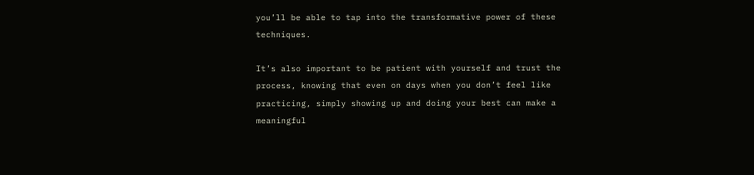you’ll be able to tap into the transformative power of these techniques.

It’s also important to be patient with yourself and trust the process, knowing that even on days when you don’t feel like practicing, simply showing up and doing your best can make a meaningful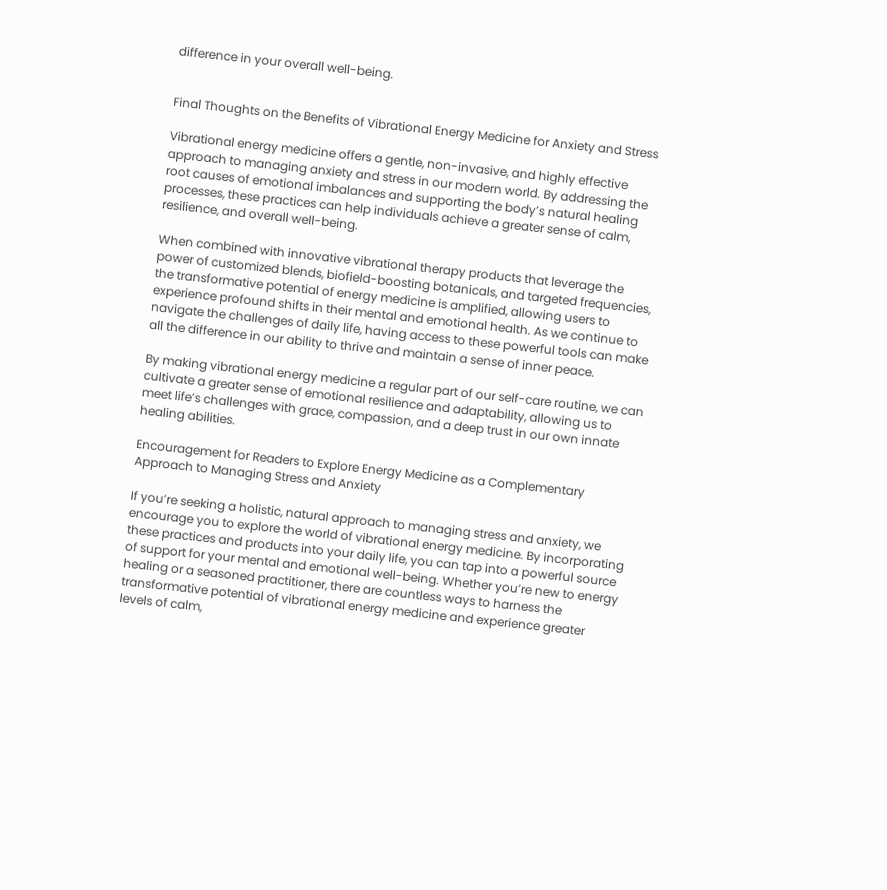difference in your overall well-being.


Final Thoughts on the Benefits of Vibrational Energy Medicine for Anxiety and Stress

Vibrational energy medicine offers a gentle, non-invasive, and highly effective approach to managing anxiety and stress in our modern world. By addressing the root causes of emotional imbalances and supporting the body’s natural healing processes, these practices can help individuals achieve a greater sense of calm, resilience, and overall well-being.

When combined with innovative vibrational therapy products that leverage the power of customized blends, biofield-boosting botanicals, and targeted frequencies, the transformative potential of energy medicine is amplified, allowing users to experience profound shifts in their mental and emotional health. As we continue to navigate the challenges of daily life, having access to these powerful tools can make all the difference in our ability to thrive and maintain a sense of inner peace.

By making vibrational energy medicine a regular part of our self-care routine, we can cultivate a greater sense of emotional resilience and adaptability, allowing us to meet life’s challenges with grace, compassion, and a deep trust in our own innate healing abilities.

Encouragement for Readers to Explore Energy Medicine as a Complementary Approach to Managing Stress and Anxiety

If you’re seeking a holistic, natural approach to managing stress and anxiety, we encourage you to explore the world of vibrational energy medicine. By incorporating these practices and products into your daily life, you can tap into a powerful source of support for your mental and emotional well-being. Whether you’re new to energy healing or a seasoned practitioner, there are countless ways to harness the transformative potential of vibrational energy medicine and experience greater levels of calm,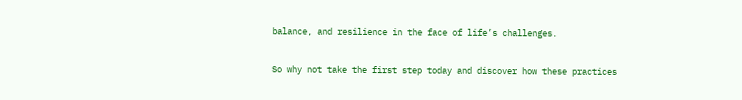balance, and resilience in the face of life’s challenges.

So why not take the first step today and discover how these practices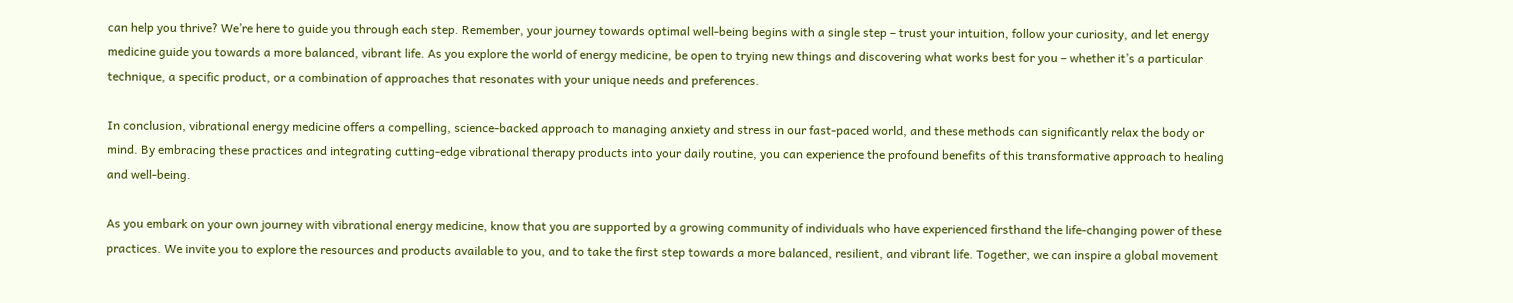can help you thrive? We’re here to guide you through each step. Remember, your journey towards optimal well-being begins with a single step – trust your intuition, follow your curiosity, and let energy medicine guide you towards a more balanced, vibrant life. As you explore the world of energy medicine, be open to trying new things and discovering what works best for you – whether it’s a particular technique, a specific product, or a combination of approaches that resonates with your unique needs and preferences.

In conclusion, vibrational energy medicine offers a compelling, science-backed approach to managing anxiety and stress in our fast-paced world, and these methods can significantly relax the body or mind. By embracing these practices and integrating cutting-edge vibrational therapy products into your daily routine, you can experience the profound benefits of this transformative approach to healing and well-being.

As you embark on your own journey with vibrational energy medicine, know that you are supported by a growing community of individuals who have experienced firsthand the life-changing power of these practices. We invite you to explore the resources and products available to you, and to take the first step towards a more balanced, resilient, and vibrant life. Together, we can inspire a global movement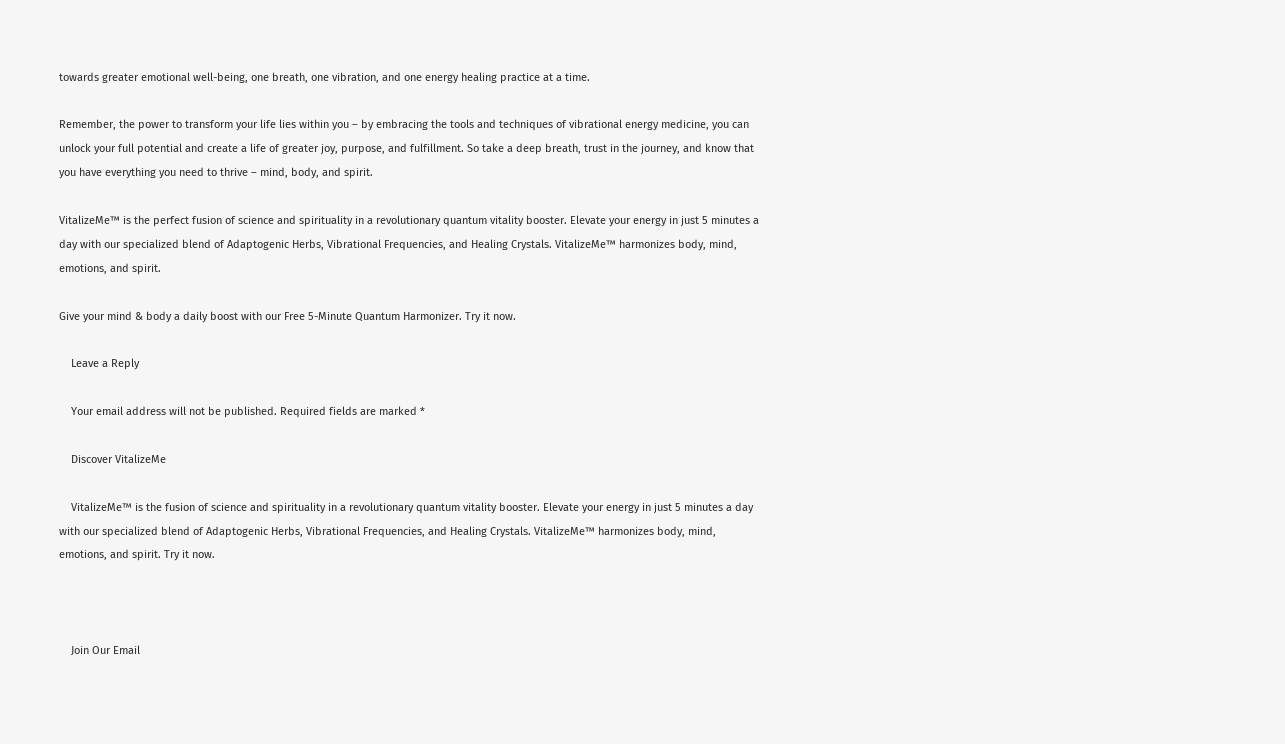towards greater emotional well-being, one breath, one vibration, and one energy healing practice at a time.

Remember, the power to transform your life lies within you – by embracing the tools and techniques of vibrational energy medicine, you can unlock your full potential and create a life of greater joy, purpose, and fulfillment. So take a deep breath, trust in the journey, and know that you have everything you need to thrive – mind, body, and spirit.

VitalizeMe™ is the perfect fusion of science and spirituality in a revolutionary quantum vitality booster. Elevate your energy in just 5 minutes a day with our specialized blend of Adaptogenic Herbs, Vibrational Frequencies, and Healing Crystals. VitalizeMe™ harmonizes body, mind, emotions, and spirit.

Give your mind & body a daily boost with our Free 5-Minute Quantum Harmonizer. Try it now.

    Leave a Reply

    Your email address will not be published. Required fields are marked *

    Discover VitalizeMe

    VitalizeMe™ is the fusion of science and spirituality in a revolutionary quantum vitality booster. Elevate your energy in just 5 minutes a day with our specialized blend of Adaptogenic Herbs, Vibrational Frequencies, and Healing Crystals. VitalizeMe™ harmonizes body, mind, emotions, and spirit. Try it now.



    Join Our Email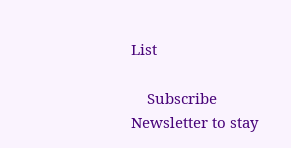List

    Subscribe Newsletter to stay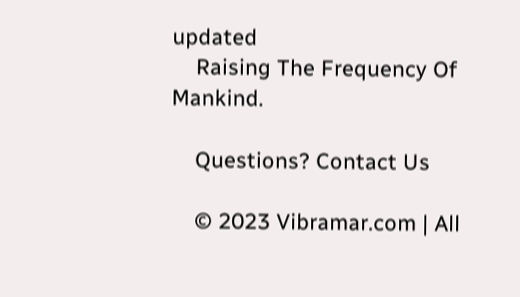updated
    Raising The Frequency Of Mankind.

    Questions? Contact Us

    © 2023 Vibramar.com | All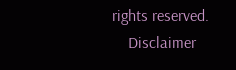rights reserved.
    Disclaimer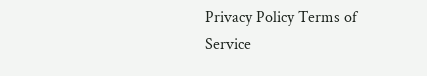Privacy Policy Terms of Service